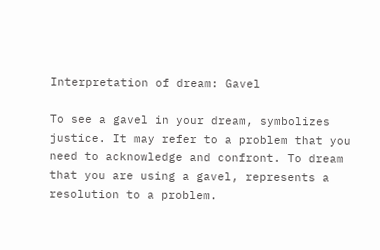Interpretation of dream: Gavel

To see a gavel in your dream, symbolizes justice. It may refer to a problem that you need to acknowledge and confront. To dream that you are using a gavel, represents a resolution to a problem.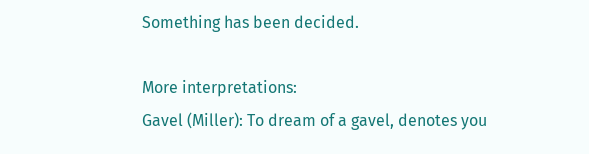Something has been decided.

More interpretations:
Gavel (Miller): To dream of a gavel, denotes you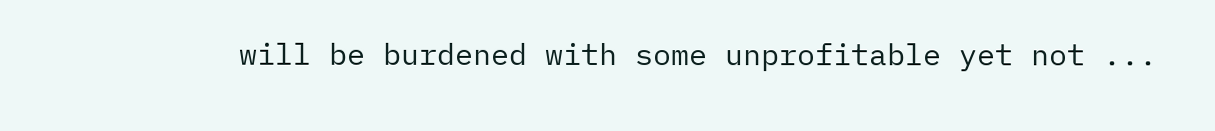will be burdened with some unprofitable yet not ...